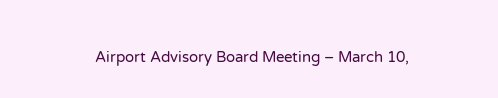Airport Advisory Board Meeting – March 10,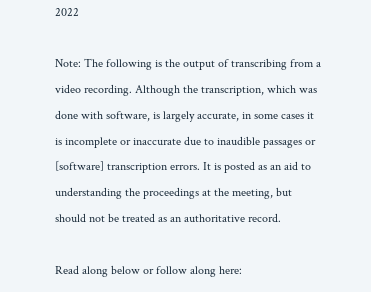2022

Note: The following is the output of transcribing from a video recording. Although the transcription, which was done with software, is largely accurate, in some cases it is incomplete or inaccurate due to inaudible passages or [software] transcription errors. It is posted as an aid to understanding the proceedings at the meeting, but should not be treated as an authoritative record.

Read along below or follow along here: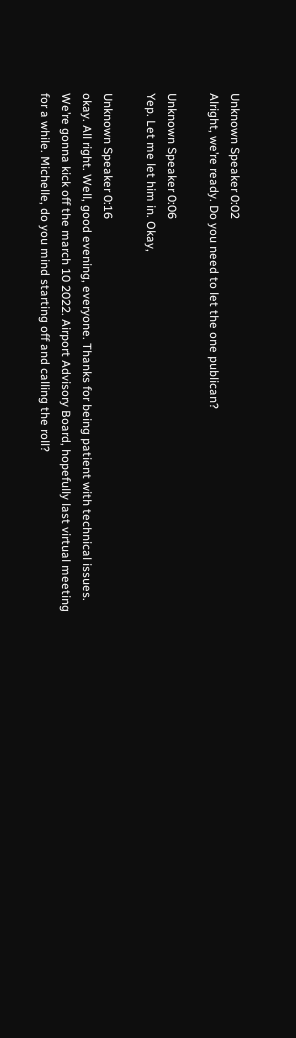Unknown Speaker 0:02
Alright, we’re ready. Do you need to let the one publican?

Unknown Speaker 0:06
Yep. Let me let him in. Okay,

Unknown Speaker 0:16
okay. All right. Well, good evening, everyone. Thanks for being patient with technical issues. We’re gonna kick off the march 10 2022. Airport Advisory Board, hopefully last virtual meeting for a while. Michelle, do you mind starting off and calling the roll?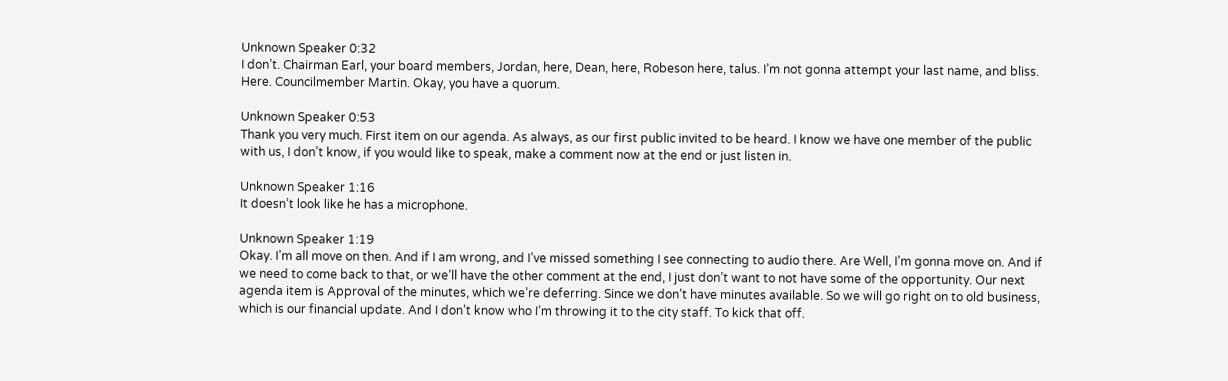Unknown Speaker 0:32
I don’t. Chairman Earl, your board members, Jordan, here, Dean, here, Robeson here, talus. I’m not gonna attempt your last name, and bliss. Here. Councilmember Martin. Okay, you have a quorum.

Unknown Speaker 0:53
Thank you very much. First item on our agenda. As always, as our first public invited to be heard. I know we have one member of the public with us, I don’t know, if you would like to speak, make a comment now at the end or just listen in.

Unknown Speaker 1:16
It doesn’t look like he has a microphone.

Unknown Speaker 1:19
Okay. I’m all move on then. And if I am wrong, and I’ve missed something I see connecting to audio there. Are Well, I’m gonna move on. And if we need to come back to that, or we’ll have the other comment at the end, I just don’t want to not have some of the opportunity. Our next agenda item is Approval of the minutes, which we’re deferring. Since we don’t have minutes available. So we will go right on to old business, which is our financial update. And I don’t know who I’m throwing it to the city staff. To kick that off.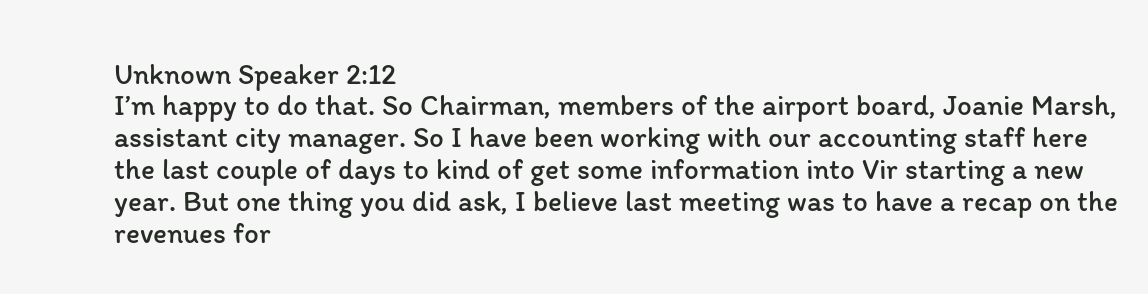Unknown Speaker 2:12
I’m happy to do that. So Chairman, members of the airport board, Joanie Marsh, assistant city manager. So I have been working with our accounting staff here the last couple of days to kind of get some information into Vir starting a new year. But one thing you did ask, I believe last meeting was to have a recap on the revenues for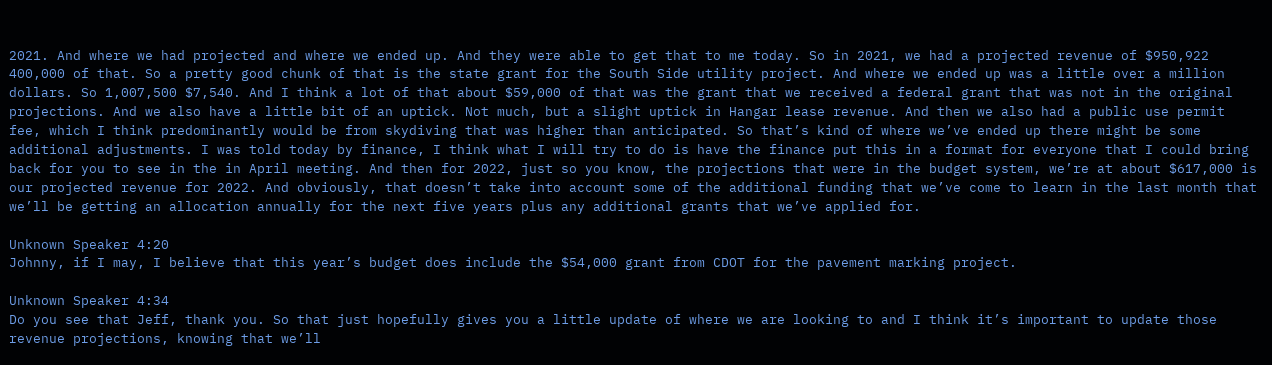2021. And where we had projected and where we ended up. And they were able to get that to me today. So in 2021, we had a projected revenue of $950,922 400,000 of that. So a pretty good chunk of that is the state grant for the South Side utility project. And where we ended up was a little over a million dollars. So 1,007,500 $7,540. And I think a lot of that about $59,000 of that was the grant that we received a federal grant that was not in the original projections. And we also have a little bit of an uptick. Not much, but a slight uptick in Hangar lease revenue. And then we also had a public use permit fee, which I think predominantly would be from skydiving that was higher than anticipated. So that’s kind of where we’ve ended up there might be some additional adjustments. I was told today by finance, I think what I will try to do is have the finance put this in a format for everyone that I could bring back for you to see in the in April meeting. And then for 2022, just so you know, the projections that were in the budget system, we’re at about $617,000 is our projected revenue for 2022. And obviously, that doesn’t take into account some of the additional funding that we’ve come to learn in the last month that we’ll be getting an allocation annually for the next five years plus any additional grants that we’ve applied for.

Unknown Speaker 4:20
Johnny, if I may, I believe that this year’s budget does include the $54,000 grant from CDOT for the pavement marking project.

Unknown Speaker 4:34
Do you see that Jeff, thank you. So that just hopefully gives you a little update of where we are looking to and I think it’s important to update those revenue projections, knowing that we’ll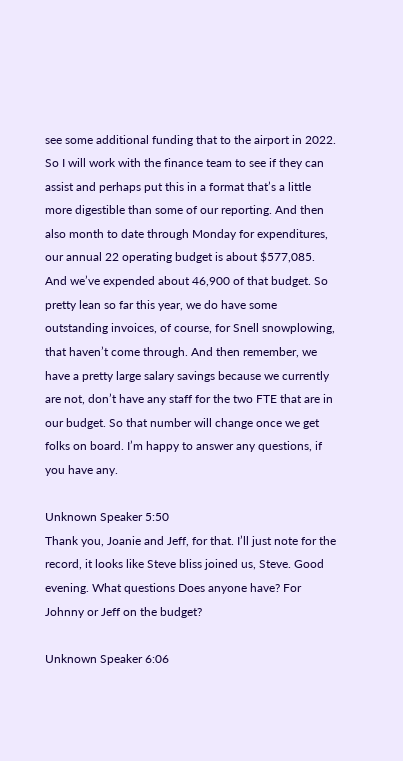see some additional funding that to the airport in 2022. So I will work with the finance team to see if they can assist and perhaps put this in a format that’s a little more digestible than some of our reporting. And then also month to date through Monday for expenditures, our annual 22 operating budget is about $577,085. And we’ve expended about 46,900 of that budget. So pretty lean so far this year, we do have some outstanding invoices, of course, for Snell snowplowing, that haven’t come through. And then remember, we have a pretty large salary savings because we currently are not, don’t have any staff for the two FTE that are in our budget. So that number will change once we get folks on board. I’m happy to answer any questions, if you have any.

Unknown Speaker 5:50
Thank you, Joanie and Jeff, for that. I’ll just note for the record, it looks like Steve bliss joined us, Steve. Good evening. What questions Does anyone have? For Johnny or Jeff on the budget?

Unknown Speaker 6:06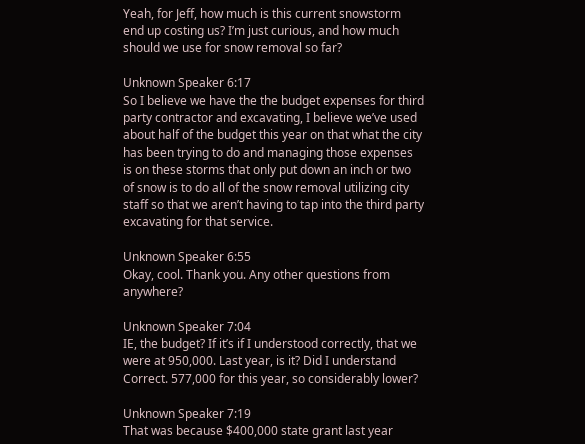Yeah, for Jeff, how much is this current snowstorm end up costing us? I’m just curious, and how much should we use for snow removal so far?

Unknown Speaker 6:17
So I believe we have the the budget expenses for third party contractor and excavating, I believe we’ve used about half of the budget this year on that what the city has been trying to do and managing those expenses is on these storms that only put down an inch or two of snow is to do all of the snow removal utilizing city staff so that we aren’t having to tap into the third party excavating for that service.

Unknown Speaker 6:55
Okay, cool. Thank you. Any other questions from anywhere?

Unknown Speaker 7:04
IE, the budget? If it’s if I understood correctly, that we were at 950,000. Last year, is it? Did I understand Correct. 577,000 for this year, so considerably lower?

Unknown Speaker 7:19
That was because $400,000 state grant last year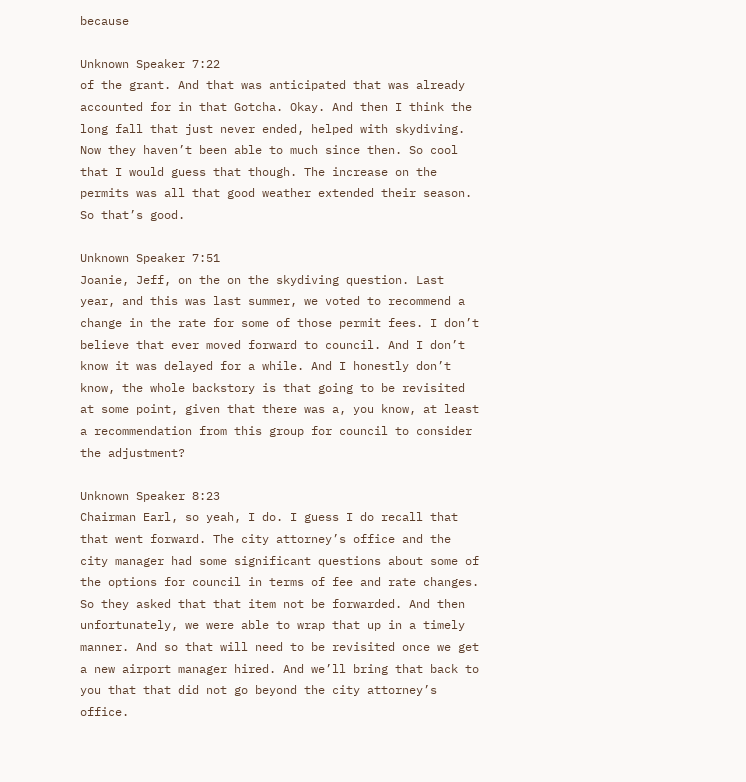because

Unknown Speaker 7:22
of the grant. And that was anticipated that was already accounted for in that Gotcha. Okay. And then I think the long fall that just never ended, helped with skydiving. Now they haven’t been able to much since then. So cool that I would guess that though. The increase on the permits was all that good weather extended their season. So that’s good.

Unknown Speaker 7:51
Joanie, Jeff, on the on the skydiving question. Last year, and this was last summer, we voted to recommend a change in the rate for some of those permit fees. I don’t believe that ever moved forward to council. And I don’t know it was delayed for a while. And I honestly don’t know, the whole backstory is that going to be revisited at some point, given that there was a, you know, at least a recommendation from this group for council to consider the adjustment?

Unknown Speaker 8:23
Chairman Earl, so yeah, I do. I guess I do recall that that went forward. The city attorney’s office and the city manager had some significant questions about some of the options for council in terms of fee and rate changes. So they asked that that item not be forwarded. And then unfortunately, we were able to wrap that up in a timely manner. And so that will need to be revisited once we get a new airport manager hired. And we’ll bring that back to you that that did not go beyond the city attorney’s office.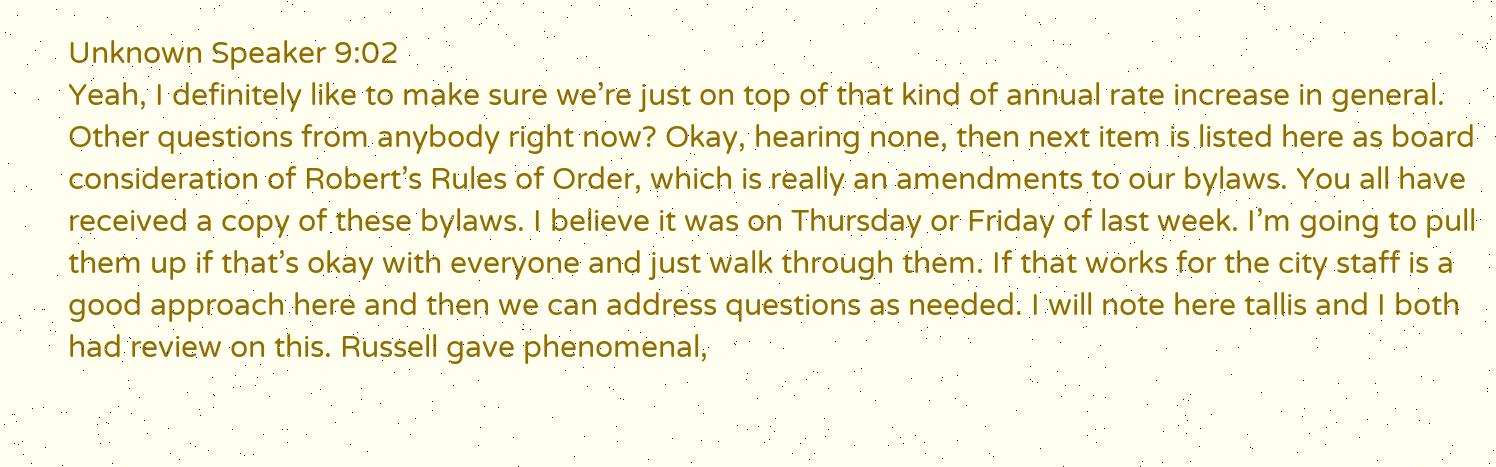Unknown Speaker 9:02
Yeah, I definitely like to make sure we’re just on top of that kind of annual rate increase in general. Other questions from anybody right now? Okay, hearing none, then next item is listed here as board consideration of Robert’s Rules of Order, which is really an amendments to our bylaws. You all have received a copy of these bylaws. I believe it was on Thursday or Friday of last week. I’m going to pull them up if that’s okay with everyone and just walk through them. If that works for the city staff is a good approach here and then we can address questions as needed. I will note here tallis and I both had review on this. Russell gave phenomenal,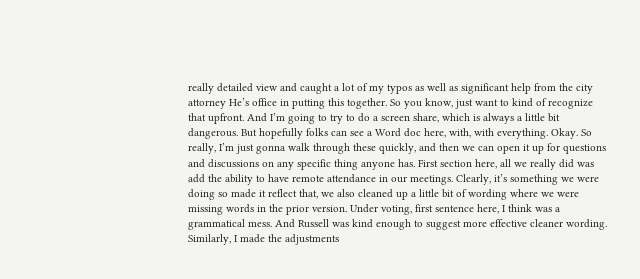really detailed view and caught a lot of my typos as well as significant help from the city attorney He’s office in putting this together. So you know, just want to kind of recognize that upfront. And I’m going to try to do a screen share, which is always a little bit dangerous. But hopefully folks can see a Word doc here, with, with everything. Okay. So really, I’m just gonna walk through these quickly, and then we can open it up for questions and discussions on any specific thing anyone has. First section here, all we really did was add the ability to have remote attendance in our meetings. Clearly, it’s something we were doing so made it reflect that, we also cleaned up a little bit of wording where we were missing words in the prior version. Under voting, first sentence here, I think was a grammatical mess. And Russell was kind enough to suggest more effective cleaner wording. Similarly, I made the adjustments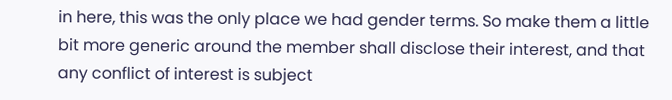in here, this was the only place we had gender terms. So make them a little bit more generic around the member shall disclose their interest, and that any conflict of interest is subject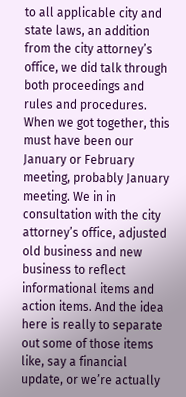to all applicable city and state laws, an addition from the city attorney’s office, we did talk through both proceedings and rules and procedures. When we got together, this must have been our January or February meeting, probably January meeting. We in in consultation with the city attorney’s office, adjusted old business and new business to reflect informational items and action items. And the idea here is really to separate out some of those items like, say a financial update, or we’re actually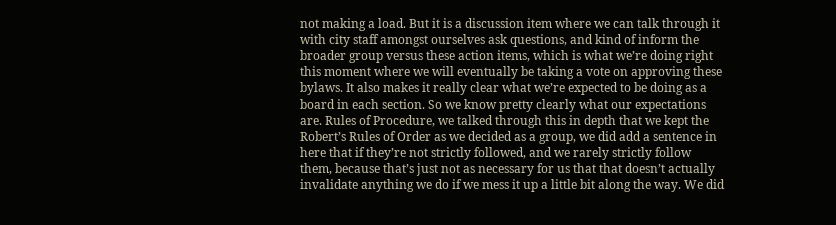not making a load. But it is a discussion item where we can talk through it with city staff amongst ourselves ask questions, and kind of inform the broader group versus these action items, which is what we’re doing right this moment where we will eventually be taking a vote on approving these bylaws. It also makes it really clear what we’re expected to be doing as a board in each section. So we know pretty clearly what our expectations are. Rules of Procedure, we talked through this in depth that we kept the Robert’s Rules of Order as we decided as a group, we did add a sentence in here that if they’re not strictly followed, and we rarely strictly follow them, because that’s just not as necessary for us that that doesn’t actually invalidate anything we do if we mess it up a little bit along the way. We did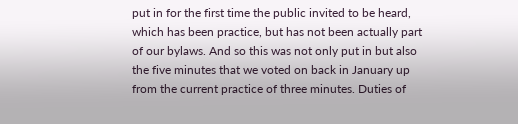put in for the first time the public invited to be heard, which has been practice, but has not been actually part of our bylaws. And so this was not only put in but also the five minutes that we voted on back in January up from the current practice of three minutes. Duties of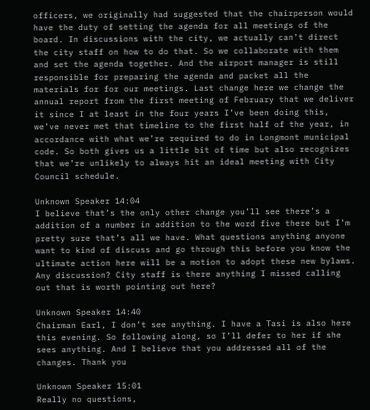officers, we originally had suggested that the chairperson would have the duty of setting the agenda for all meetings of the board. In discussions with the city, we actually can’t direct the city staff on how to do that. So we collaborate with them and set the agenda together. And the airport manager is still responsible for preparing the agenda and packet all the materials for for our meetings. Last change here we change the annual report from the first meeting of February that we deliver it since I at least in the four years I’ve been doing this, we’ve never met that timeline to the first half of the year, in accordance with what we’re required to do in Longmont municipal code. So both gives us a little bit of time but also recognizes that we’re unlikely to always hit an ideal meeting with City Council schedule.

Unknown Speaker 14:04
I believe that’s the only other change you’ll see there’s a addition of a number in addition to the word five there but I’m pretty sure that’s all we have. What questions anything anyone want to kind of discuss and go through this before you know the ultimate action here will be a motion to adopt these new bylaws. Any discussion? City staff is there anything I missed calling out that is worth pointing out here?

Unknown Speaker 14:40
Chairman Earl, I don’t see anything. I have a Tasi is also here this evening. So following along, so I’ll defer to her if she sees anything. And I believe that you addressed all of the changes. Thank you

Unknown Speaker 15:01
Really no questions,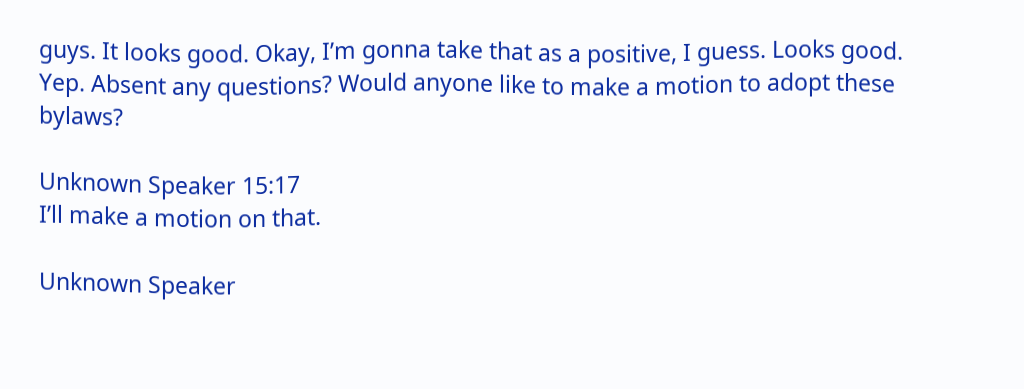guys. It looks good. Okay, I’m gonna take that as a positive, I guess. Looks good. Yep. Absent any questions? Would anyone like to make a motion to adopt these bylaws?

Unknown Speaker 15:17
I’ll make a motion on that.

Unknown Speaker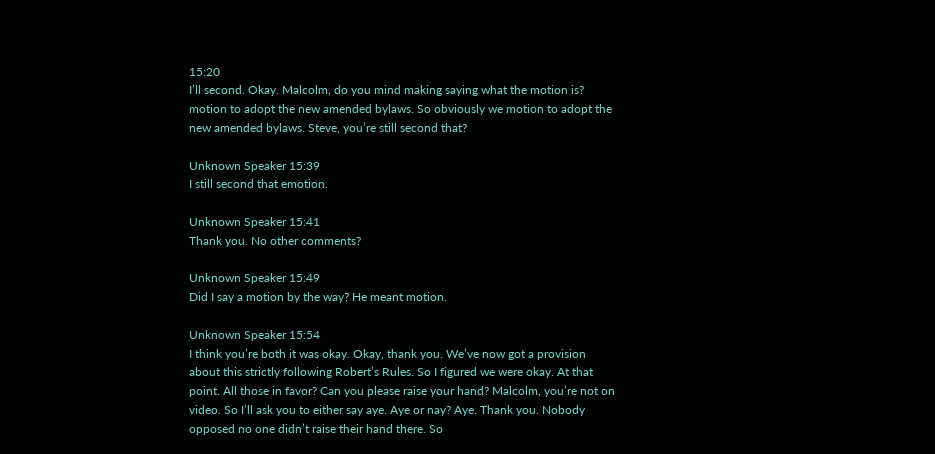15:20
I’ll second. Okay. Malcolm, do you mind making saying what the motion is? motion to adopt the new amended bylaws. So obviously we motion to adopt the new amended bylaws. Steve, you’re still second that?

Unknown Speaker 15:39
I still second that emotion.

Unknown Speaker 15:41
Thank you. No other comments?

Unknown Speaker 15:49
Did I say a motion by the way? He meant motion.

Unknown Speaker 15:54
I think you’re both it was okay. Okay, thank you. We’ve now got a provision about this strictly following Robert’s Rules. So I figured we were okay. At that point. All those in favor? Can you please raise your hand? Malcolm, you’re not on video. So I’ll ask you to either say aye. Aye or nay? Aye. Thank you. Nobody opposed no one didn’t raise their hand there. So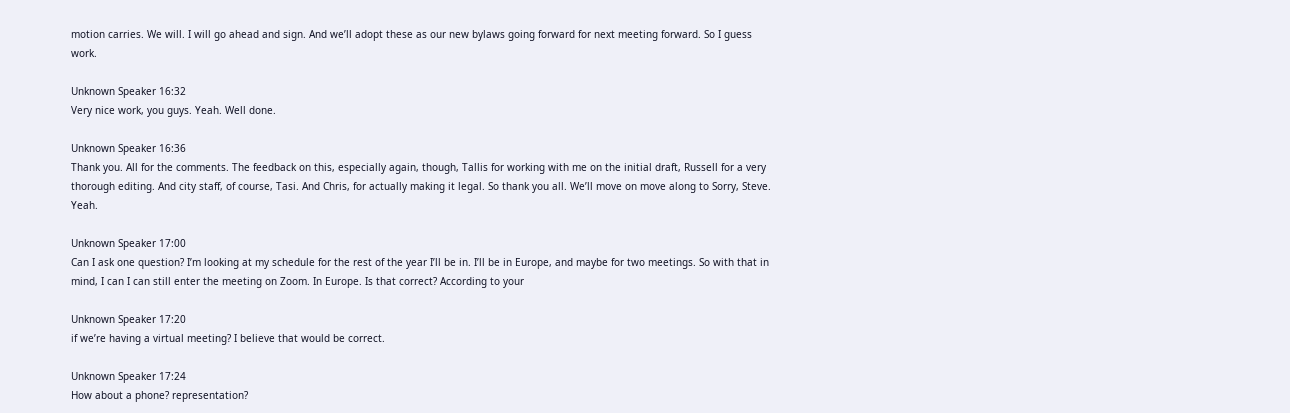motion carries. We will. I will go ahead and sign. And we’ll adopt these as our new bylaws going forward for next meeting forward. So I guess work.

Unknown Speaker 16:32
Very nice work, you guys. Yeah. Well done.

Unknown Speaker 16:36
Thank you. All for the comments. The feedback on this, especially again, though, Tallis for working with me on the initial draft, Russell for a very thorough editing. And city staff, of course, Tasi. And Chris, for actually making it legal. So thank you all. We’ll move on move along to Sorry, Steve. Yeah.

Unknown Speaker 17:00
Can I ask one question? I’m looking at my schedule for the rest of the year I’ll be in. I’ll be in Europe, and maybe for two meetings. So with that in mind, I can I can still enter the meeting on Zoom. In Europe. Is that correct? According to your

Unknown Speaker 17:20
if we’re having a virtual meeting? I believe that would be correct.

Unknown Speaker 17:24
How about a phone? representation?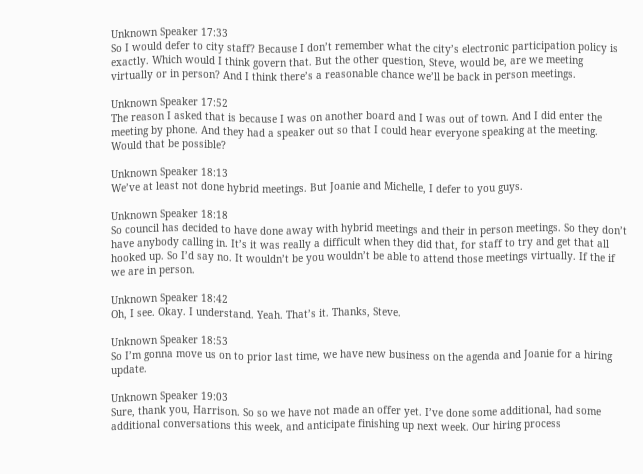Unknown Speaker 17:33
So I would defer to city staff? Because I don’t remember what the city’s electronic participation policy is exactly. Which would I think govern that. But the other question, Steve, would be, are we meeting virtually or in person? And I think there’s a reasonable chance we’ll be back in person meetings.

Unknown Speaker 17:52
The reason I asked that is because I was on another board and I was out of town. And I did enter the meeting by phone. And they had a speaker out so that I could hear everyone speaking at the meeting. Would that be possible?

Unknown Speaker 18:13
We’ve at least not done hybrid meetings. But Joanie and Michelle, I defer to you guys.

Unknown Speaker 18:18
So council has decided to have done away with hybrid meetings and their in person meetings. So they don’t have anybody calling in. It’s it was really a difficult when they did that, for staff to try and get that all hooked up. So I’d say no. It wouldn’t be you wouldn’t be able to attend those meetings virtually. If the if we are in person.

Unknown Speaker 18:42
Oh, I see. Okay. I understand. Yeah. That’s it. Thanks, Steve.

Unknown Speaker 18:53
So I’m gonna move us on to prior last time, we have new business on the agenda and Joanie for a hiring update.

Unknown Speaker 19:03
Sure, thank you, Harrison. So so we have not made an offer yet. I’ve done some additional, had some additional conversations this week, and anticipate finishing up next week. Our hiring process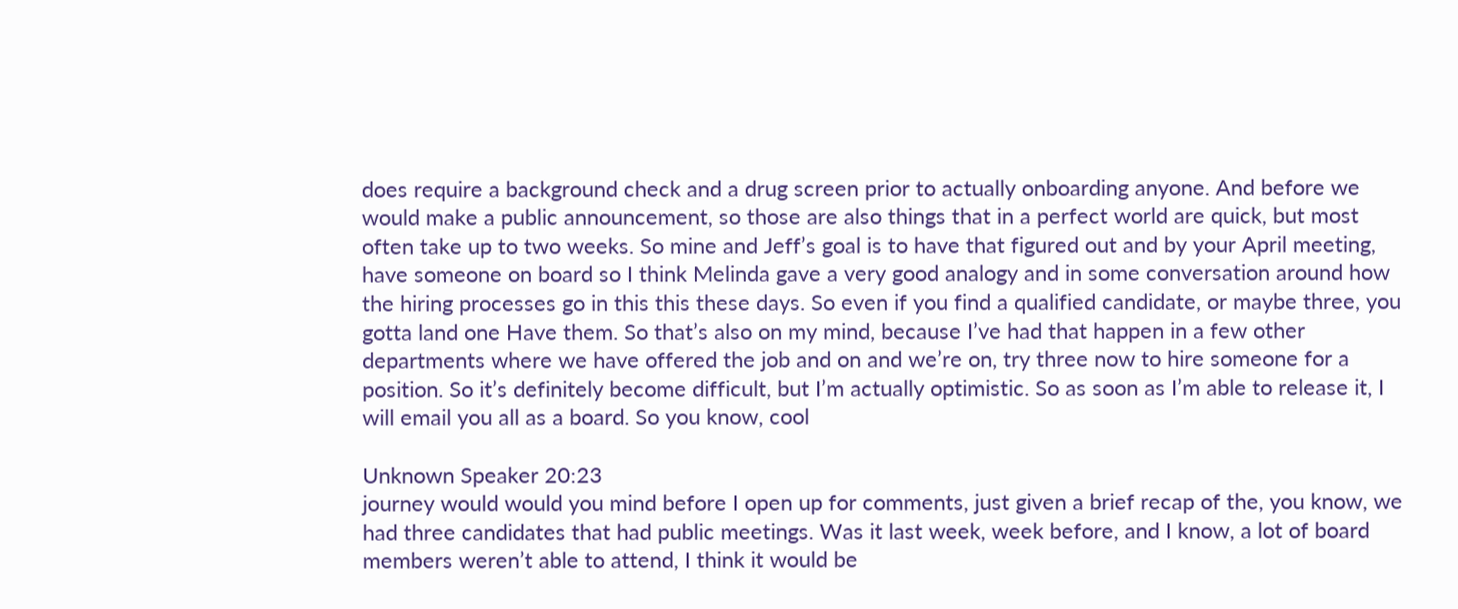does require a background check and a drug screen prior to actually onboarding anyone. And before we would make a public announcement, so those are also things that in a perfect world are quick, but most often take up to two weeks. So mine and Jeff’s goal is to have that figured out and by your April meeting, have someone on board so I think Melinda gave a very good analogy and in some conversation around how the hiring processes go in this this these days. So even if you find a qualified candidate, or maybe three, you gotta land one Have them. So that’s also on my mind, because I’ve had that happen in a few other departments where we have offered the job and on and we’re on, try three now to hire someone for a position. So it’s definitely become difficult, but I’m actually optimistic. So as soon as I’m able to release it, I will email you all as a board. So you know, cool

Unknown Speaker 20:23
journey would would you mind before I open up for comments, just given a brief recap of the, you know, we had three candidates that had public meetings. Was it last week, week before, and I know, a lot of board members weren’t able to attend, I think it would be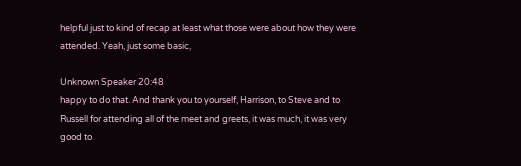helpful just to kind of recap at least what those were about how they were attended. Yeah, just some basic,

Unknown Speaker 20:48
happy to do that. And thank you to yourself, Harrison, to Steve and to Russell for attending all of the meet and greets, it was much, it was very good to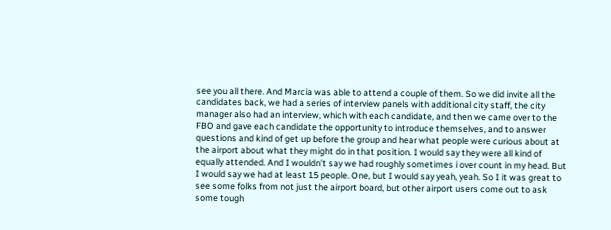see you all there. And Marcia was able to attend a couple of them. So we did invite all the candidates back, we had a series of interview panels with additional city staff, the city manager also had an interview, which with each candidate, and then we came over to the FBO and gave each candidate the opportunity to introduce themselves, and to answer questions and kind of get up before the group and hear what people were curious about at the airport about what they might do in that position. I would say they were all kind of equally attended. And I wouldn’t say we had roughly sometimes i over count in my head. But I would say we had at least 15 people. One, but I would say yeah, yeah. So I it was great to see some folks from not just the airport board, but other airport users come out to ask some tough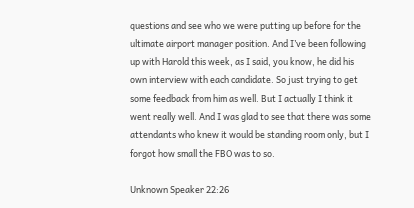questions and see who we were putting up before for the ultimate airport manager position. And I’ve been following up with Harold this week, as I said, you know, he did his own interview with each candidate. So just trying to get some feedback from him as well. But I actually I think it went really well. And I was glad to see that there was some attendants who knew it would be standing room only, but I forgot how small the FBO was to so.

Unknown Speaker 22:26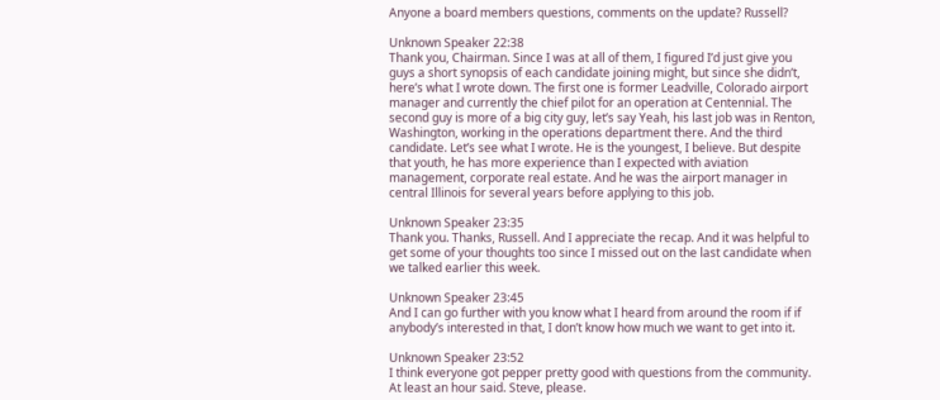Anyone a board members questions, comments on the update? Russell?

Unknown Speaker 22:38
Thank you, Chairman. Since I was at all of them, I figured I’d just give you guys a short synopsis of each candidate joining might, but since she didn’t, here’s what I wrote down. The first one is former Leadville, Colorado airport manager and currently the chief pilot for an operation at Centennial. The second guy is more of a big city guy, let’s say Yeah, his last job was in Renton, Washington, working in the operations department there. And the third candidate. Let’s see what I wrote. He is the youngest, I believe. But despite that youth, he has more experience than I expected with aviation management, corporate real estate. And he was the airport manager in central Illinois for several years before applying to this job.

Unknown Speaker 23:35
Thank you. Thanks, Russell. And I appreciate the recap. And it was helpful to get some of your thoughts too since I missed out on the last candidate when we talked earlier this week.

Unknown Speaker 23:45
And I can go further with you know what I heard from around the room if if anybody’s interested in that, I don’t know how much we want to get into it.

Unknown Speaker 23:52
I think everyone got pepper pretty good with questions from the community. At least an hour said. Steve, please.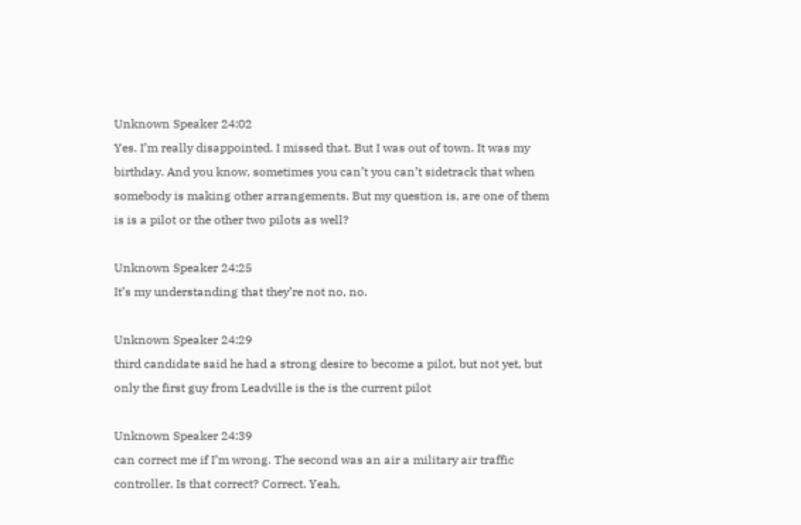Unknown Speaker 24:02
Yes. I’m really disappointed. I missed that. But I was out of town. It was my birthday. And you know, sometimes you can’t you can’t sidetrack that when somebody is making other arrangements. But my question is, are one of them is is a pilot or the other two pilots as well?

Unknown Speaker 24:25
It’s my understanding that they’re not no, no.

Unknown Speaker 24:29
third candidate said he had a strong desire to become a pilot, but not yet, but only the first guy from Leadville is the is the current pilot

Unknown Speaker 24:39
can correct me if I’m wrong. The second was an air a military air traffic controller. Is that correct? Correct. Yeah,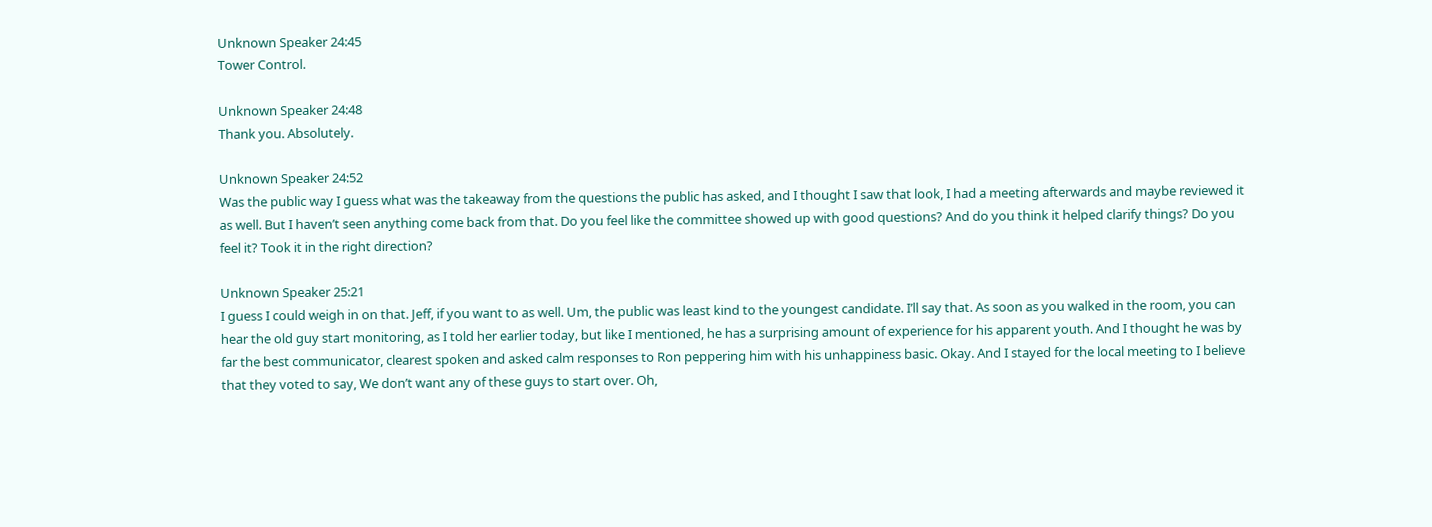Unknown Speaker 24:45
Tower Control.

Unknown Speaker 24:48
Thank you. Absolutely.

Unknown Speaker 24:52
Was the public way I guess what was the takeaway from the questions the public has asked, and I thought I saw that look, I had a meeting afterwards and maybe reviewed it as well. But I haven’t seen anything come back from that. Do you feel like the committee showed up with good questions? And do you think it helped clarify things? Do you feel it? Took it in the right direction?

Unknown Speaker 25:21
I guess I could weigh in on that. Jeff, if you want to as well. Um, the public was least kind to the youngest candidate. I’ll say that. As soon as you walked in the room, you can hear the old guy start monitoring, as I told her earlier today, but like I mentioned, he has a surprising amount of experience for his apparent youth. And I thought he was by far the best communicator, clearest spoken and asked calm responses to Ron peppering him with his unhappiness basic. Okay. And I stayed for the local meeting to I believe that they voted to say, We don’t want any of these guys to start over. Oh,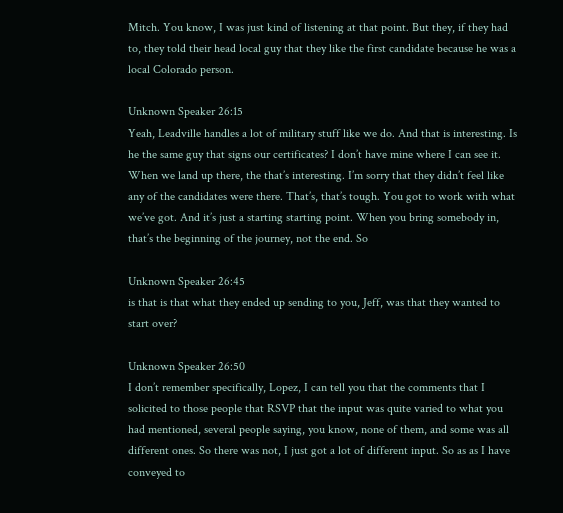Mitch. You know, I was just kind of listening at that point. But they, if they had to, they told their head local guy that they like the first candidate because he was a local Colorado person.

Unknown Speaker 26:15
Yeah, Leadville handles a lot of military stuff like we do. And that is interesting. Is he the same guy that signs our certificates? I don’t have mine where I can see it. When we land up there, the that’s interesting. I’m sorry that they didn’t feel like any of the candidates were there. That’s, that’s tough. You got to work with what we’ve got. And it’s just a starting starting point. When you bring somebody in, that’s the beginning of the journey, not the end. So

Unknown Speaker 26:45
is that is that what they ended up sending to you, Jeff, was that they wanted to start over?

Unknown Speaker 26:50
I don’t remember specifically, Lopez, I can tell you that the comments that I solicited to those people that RSVP that the input was quite varied to what you had mentioned, several people saying, you know, none of them, and some was all different ones. So there was not, I just got a lot of different input. So as as I have conveyed to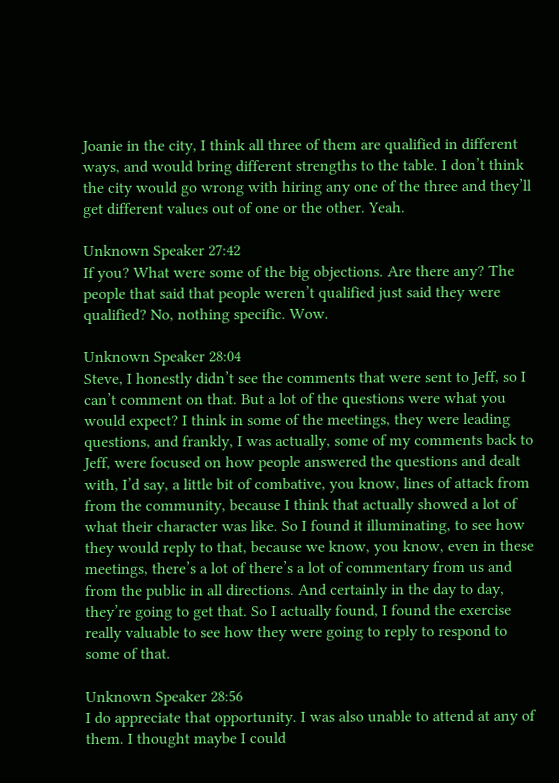Joanie in the city, I think all three of them are qualified in different ways, and would bring different strengths to the table. I don’t think the city would go wrong with hiring any one of the three and they’ll get different values out of one or the other. Yeah.

Unknown Speaker 27:42
If you? What were some of the big objections. Are there any? The people that said that people weren’t qualified just said they were qualified? No, nothing specific. Wow.

Unknown Speaker 28:04
Steve, I honestly didn’t see the comments that were sent to Jeff, so I can’t comment on that. But a lot of the questions were what you would expect? I think in some of the meetings, they were leading questions, and frankly, I was actually, some of my comments back to Jeff, were focused on how people answered the questions and dealt with, I’d say, a little bit of combative, you know, lines of attack from from the community, because I think that actually showed a lot of what their character was like. So I found it illuminating, to see how they would reply to that, because we know, you know, even in these meetings, there’s a lot of there’s a lot of commentary from us and from the public in all directions. And certainly in the day to day, they’re going to get that. So I actually found, I found the exercise really valuable to see how they were going to reply to respond to some of that.

Unknown Speaker 28:56
I do appreciate that opportunity. I was also unable to attend at any of them. I thought maybe I could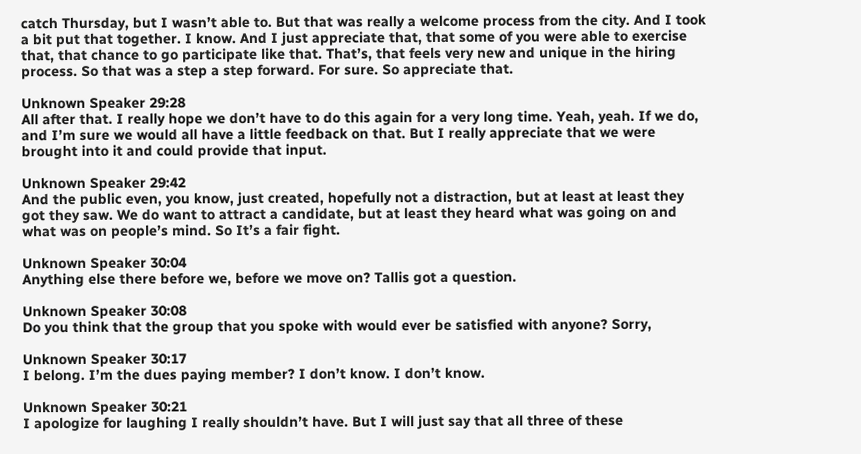catch Thursday, but I wasn’t able to. But that was really a welcome process from the city. And I took a bit put that together. I know. And I just appreciate that, that some of you were able to exercise that, that chance to go participate like that. That’s, that feels very new and unique in the hiring process. So that was a step a step forward. For sure. So appreciate that.

Unknown Speaker 29:28
All after that. I really hope we don’t have to do this again for a very long time. Yeah, yeah. If we do, and I’m sure we would all have a little feedback on that. But I really appreciate that we were brought into it and could provide that input.

Unknown Speaker 29:42
And the public even, you know, just created, hopefully not a distraction, but at least at least they got they saw. We do want to attract a candidate, but at least they heard what was going on and what was on people’s mind. So It’s a fair fight.

Unknown Speaker 30:04
Anything else there before we, before we move on? Tallis got a question.

Unknown Speaker 30:08
Do you think that the group that you spoke with would ever be satisfied with anyone? Sorry,

Unknown Speaker 30:17
I belong. I’m the dues paying member? I don’t know. I don’t know.

Unknown Speaker 30:21
I apologize for laughing I really shouldn’t have. But I will just say that all three of these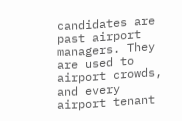candidates are past airport managers. They are used to airport crowds, and every airport tenant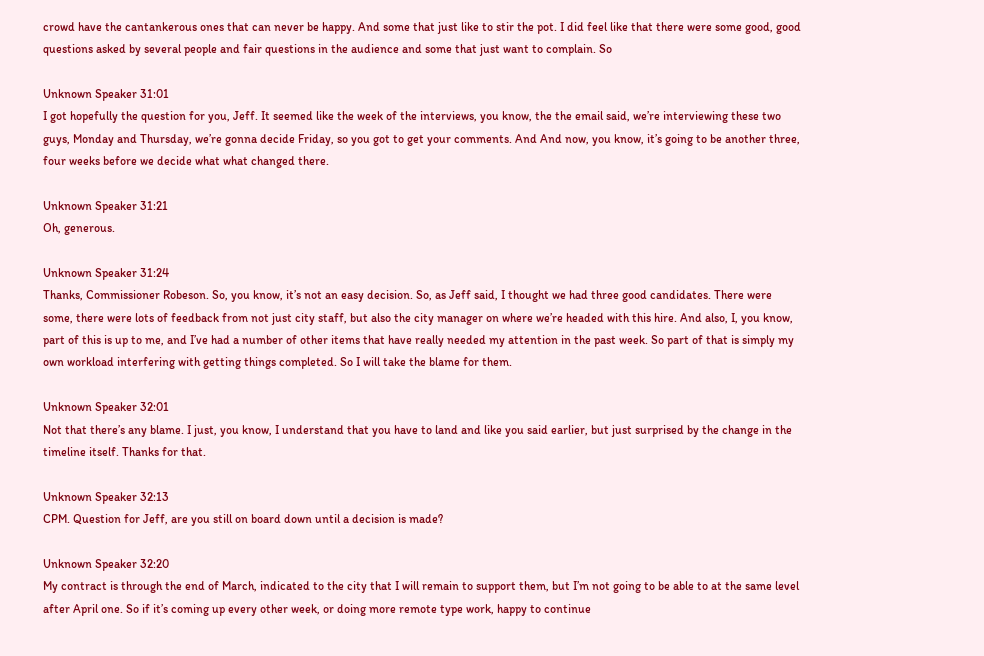crowd have the cantankerous ones that can never be happy. And some that just like to stir the pot. I did feel like that there were some good, good questions asked by several people and fair questions in the audience and some that just want to complain. So

Unknown Speaker 31:01
I got hopefully the question for you, Jeff. It seemed like the week of the interviews, you know, the the email said, we’re interviewing these two guys, Monday and Thursday, we’re gonna decide Friday, so you got to get your comments. And And now, you know, it’s going to be another three, four weeks before we decide what what changed there.

Unknown Speaker 31:21
Oh, generous.

Unknown Speaker 31:24
Thanks, Commissioner Robeson. So, you know, it’s not an easy decision. So, as Jeff said, I thought we had three good candidates. There were some, there were lots of feedback from not just city staff, but also the city manager on where we’re headed with this hire. And also, I, you know, part of this is up to me, and I’ve had a number of other items that have really needed my attention in the past week. So part of that is simply my own workload interfering with getting things completed. So I will take the blame for them.

Unknown Speaker 32:01
Not that there’s any blame. I just, you know, I understand that you have to land and like you said earlier, but just surprised by the change in the timeline itself. Thanks for that.

Unknown Speaker 32:13
CPM. Question for Jeff, are you still on board down until a decision is made?

Unknown Speaker 32:20
My contract is through the end of March, indicated to the city that I will remain to support them, but I’m not going to be able to at the same level after April one. So if it’s coming up every other week, or doing more remote type work, happy to continue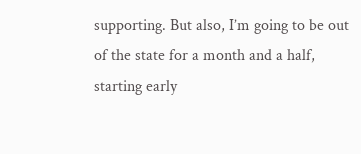supporting. But also, I’m going to be out of the state for a month and a half, starting early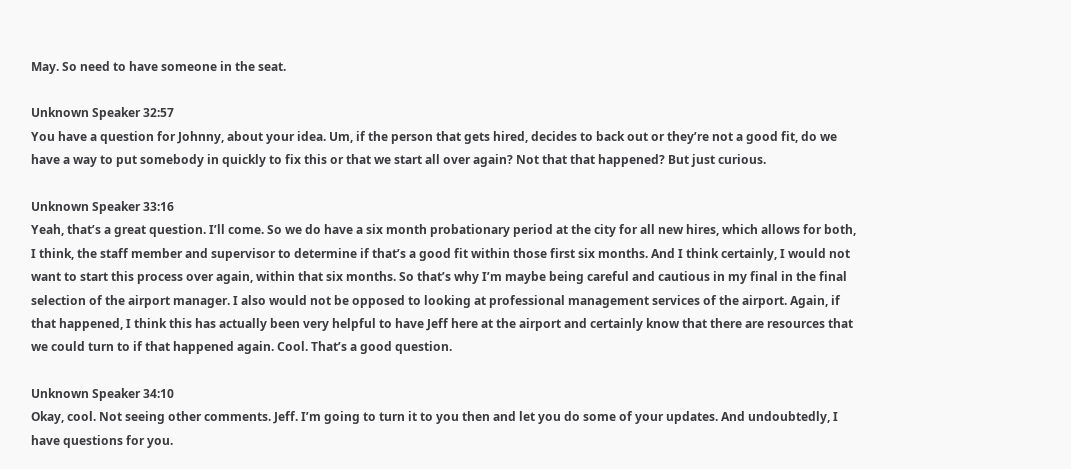May. So need to have someone in the seat.

Unknown Speaker 32:57
You have a question for Johnny, about your idea. Um, if the person that gets hired, decides to back out or they’re not a good fit, do we have a way to put somebody in quickly to fix this or that we start all over again? Not that that happened? But just curious.

Unknown Speaker 33:16
Yeah, that’s a great question. I’ll come. So we do have a six month probationary period at the city for all new hires, which allows for both, I think, the staff member and supervisor to determine if that’s a good fit within those first six months. And I think certainly, I would not want to start this process over again, within that six months. So that’s why I’m maybe being careful and cautious in my final in the final selection of the airport manager. I also would not be opposed to looking at professional management services of the airport. Again, if that happened, I think this has actually been very helpful to have Jeff here at the airport and certainly know that there are resources that we could turn to if that happened again. Cool. That’s a good question.

Unknown Speaker 34:10
Okay, cool. Not seeing other comments. Jeff. I’m going to turn it to you then and let you do some of your updates. And undoubtedly, I have questions for you.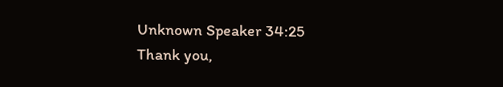Unknown Speaker 34:25
Thank you,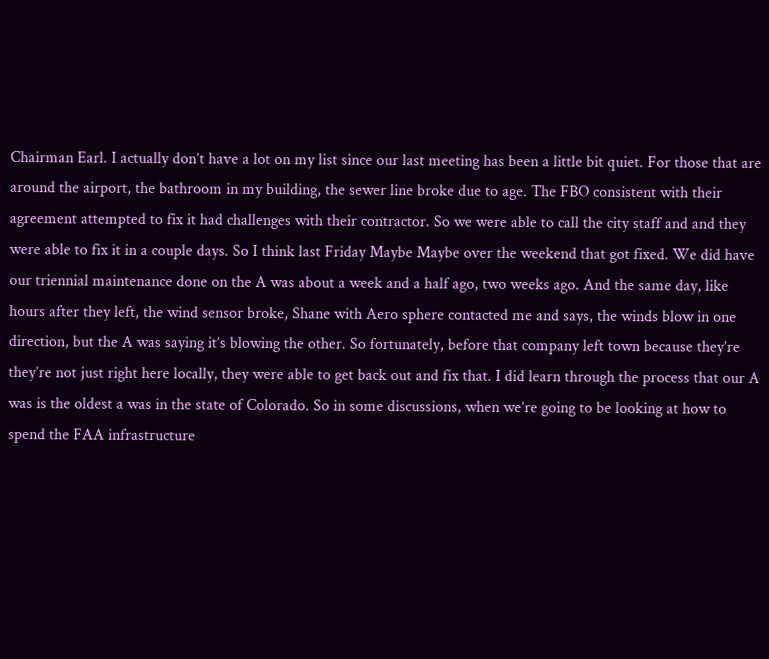Chairman Earl. I actually don’t have a lot on my list since our last meeting has been a little bit quiet. For those that are around the airport, the bathroom in my building, the sewer line broke due to age. The FBO consistent with their agreement attempted to fix it had challenges with their contractor. So we were able to call the city staff and and they were able to fix it in a couple days. So I think last Friday Maybe Maybe over the weekend that got fixed. We did have our triennial maintenance done on the A was about a week and a half ago, two weeks ago. And the same day, like hours after they left, the wind sensor broke, Shane with Aero sphere contacted me and says, the winds blow in one direction, but the A was saying it’s blowing the other. So fortunately, before that company left town because they’re they’re not just right here locally, they were able to get back out and fix that. I did learn through the process that our A was is the oldest a was in the state of Colorado. So in some discussions, when we’re going to be looking at how to spend the FAA infrastructure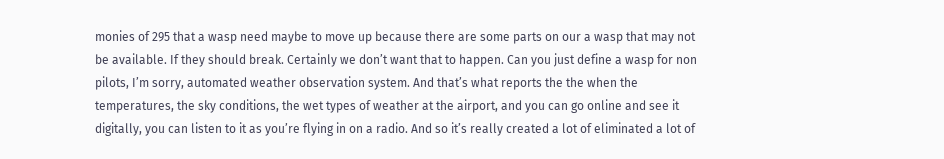monies of 295 that a wasp need maybe to move up because there are some parts on our a wasp that may not be available. If they should break. Certainly we don’t want that to happen. Can you just define a wasp for non pilots, I’m sorry, automated weather observation system. And that’s what reports the the when the temperatures, the sky conditions, the wet types of weather at the airport, and you can go online and see it digitally, you can listen to it as you’re flying in on a radio. And so it’s really created a lot of eliminated a lot of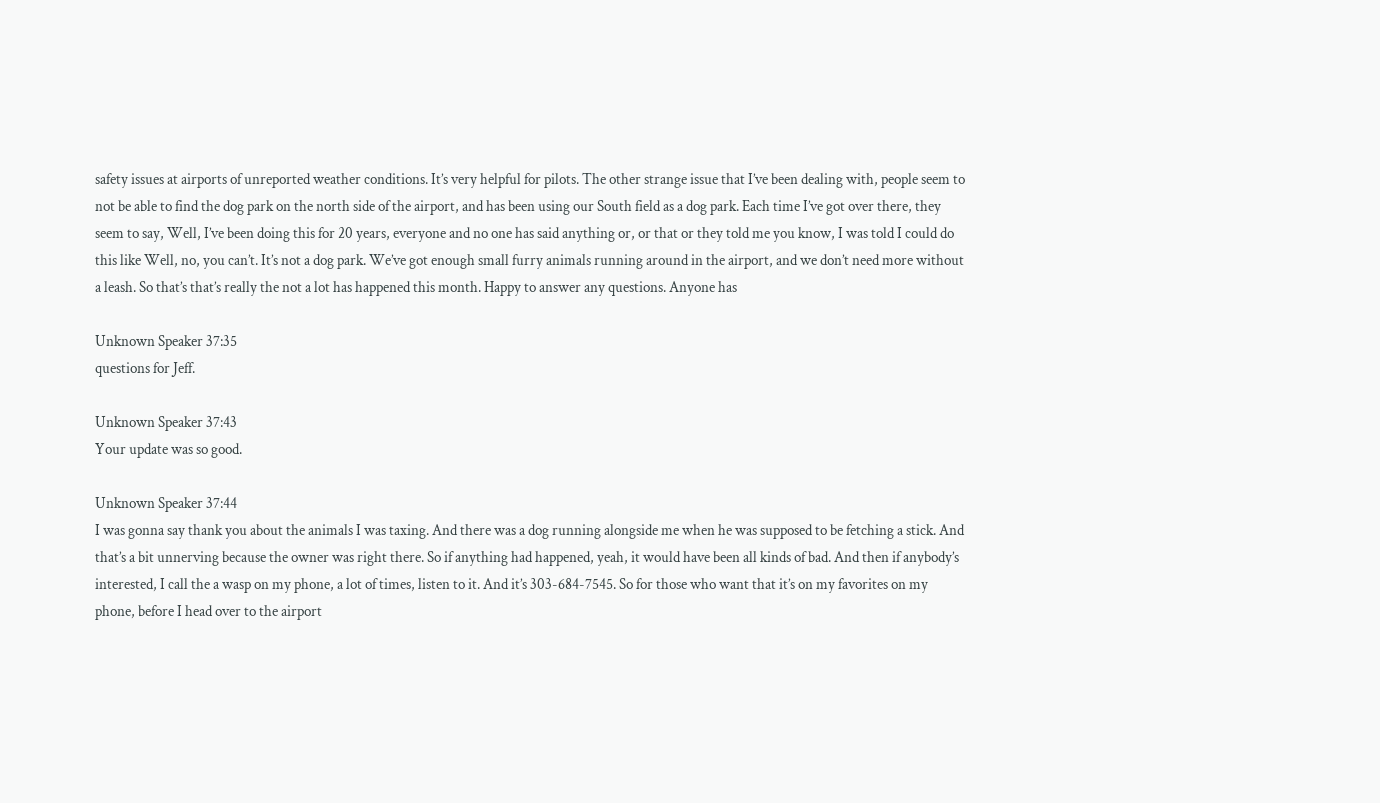safety issues at airports of unreported weather conditions. It’s very helpful for pilots. The other strange issue that I’ve been dealing with, people seem to not be able to find the dog park on the north side of the airport, and has been using our South field as a dog park. Each time I’ve got over there, they seem to say, Well, I’ve been doing this for 20 years, everyone and no one has said anything or, or that or they told me you know, I was told I could do this like Well, no, you can’t. It’s not a dog park. We’ve got enough small furry animals running around in the airport, and we don’t need more without a leash. So that’s that’s really the not a lot has happened this month. Happy to answer any questions. Anyone has

Unknown Speaker 37:35
questions for Jeff.

Unknown Speaker 37:43
Your update was so good.

Unknown Speaker 37:44
I was gonna say thank you about the animals I was taxing. And there was a dog running alongside me when he was supposed to be fetching a stick. And that’s a bit unnerving because the owner was right there. So if anything had happened, yeah, it would have been all kinds of bad. And then if anybody’s interested, I call the a wasp on my phone, a lot of times, listen to it. And it’s 303-684-7545. So for those who want that it’s on my favorites on my phone, before I head over to the airport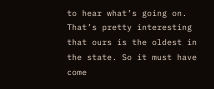to hear what’s going on. That’s pretty interesting that ours is the oldest in the state. So it must have come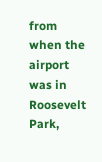from when the airport was in Roosevelt Park,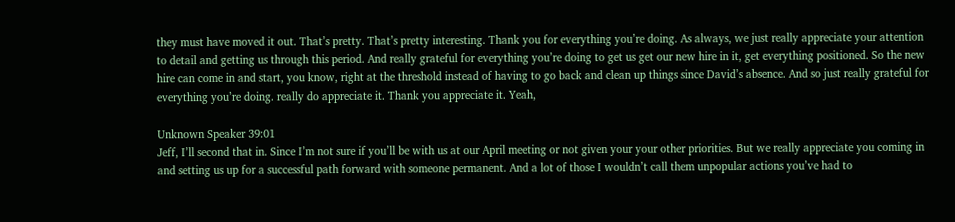they must have moved it out. That’s pretty. That’s pretty interesting. Thank you for everything you’re doing. As always, we just really appreciate your attention to detail and getting us through this period. And really grateful for everything you’re doing to get us get our new hire in it, get everything positioned. So the new hire can come in and start, you know, right at the threshold instead of having to go back and clean up things since David’s absence. And so just really grateful for everything you’re doing. really do appreciate it. Thank you appreciate it. Yeah,

Unknown Speaker 39:01
Jeff, I’ll second that in. Since I’m not sure if you’ll be with us at our April meeting or not given your your other priorities. But we really appreciate you coming in and setting us up for a successful path forward with someone permanent. And a lot of those I wouldn’t call them unpopular actions you’ve had to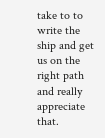take to to write the ship and get us on the right path and really appreciate that.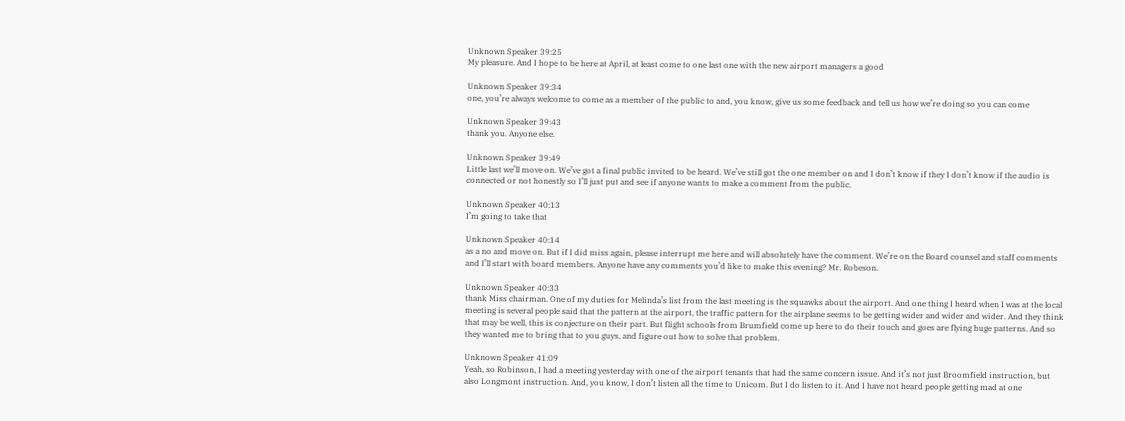Unknown Speaker 39:25
My pleasure. And I hope to be here at April, at least come to one last one with the new airport managers a good

Unknown Speaker 39:34
one, you’re always welcome to come as a member of the public to and, you know, give us some feedback and tell us how we’re doing so you can come

Unknown Speaker 39:43
thank you. Anyone else.

Unknown Speaker 39:49
Little last we’ll move on. We’ve got a final public invited to be heard. We’ve still got the one member on and I don’t know if they I don’t know if the audio is connected or not honestly so I’ll just put and see if anyone wants to make a comment from the public.

Unknown Speaker 40:13
I’m going to take that

Unknown Speaker 40:14
as a no and move on. But if I did miss again, please interrupt me here and will absolutely have the comment. We’re on the Board counsel and staff comments and I’ll start with board members. Anyone have any comments you’d like to make this evening? Mr. Robeson.

Unknown Speaker 40:33
thank Miss chairman. One of my duties for Melinda’s list from the last meeting is the squawks about the airport. And one thing I heard when I was at the local meeting is several people said that the pattern at the airport, the traffic pattern for the airplane seems to be getting wider and wider and wider. And they think that may be well, this is conjecture on their part. But flight schools from Brumfield come up here to do their touch and goes are flying huge patterns. And so they wanted me to bring that to you guys, and figure out how to solve that problem.

Unknown Speaker 41:09
Yeah, so Robinson, I had a meeting yesterday with one of the airport tenants that had the same concern issue. And it’s not just Broomfield instruction, but also Longmont instruction. And, you know, I don’t listen all the time to Unicom. But I do listen to it. And I have not heard people getting mad at one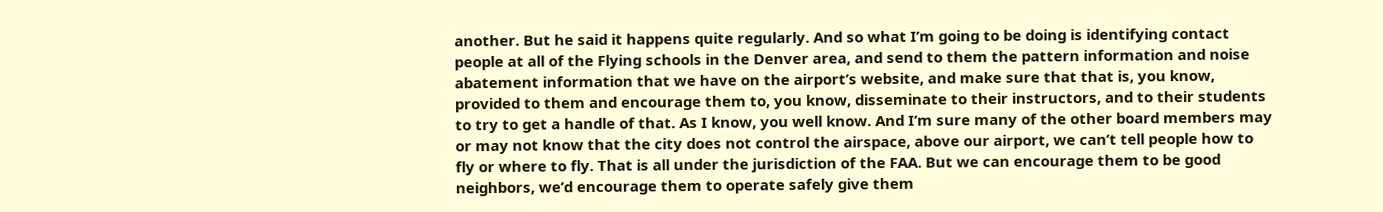another. But he said it happens quite regularly. And so what I’m going to be doing is identifying contact people at all of the Flying schools in the Denver area, and send to them the pattern information and noise abatement information that we have on the airport’s website, and make sure that that is, you know, provided to them and encourage them to, you know, disseminate to their instructors, and to their students to try to get a handle of that. As I know, you well know. And I’m sure many of the other board members may or may not know that the city does not control the airspace, above our airport, we can’t tell people how to fly or where to fly. That is all under the jurisdiction of the FAA. But we can encourage them to be good neighbors, we’d encourage them to operate safely give them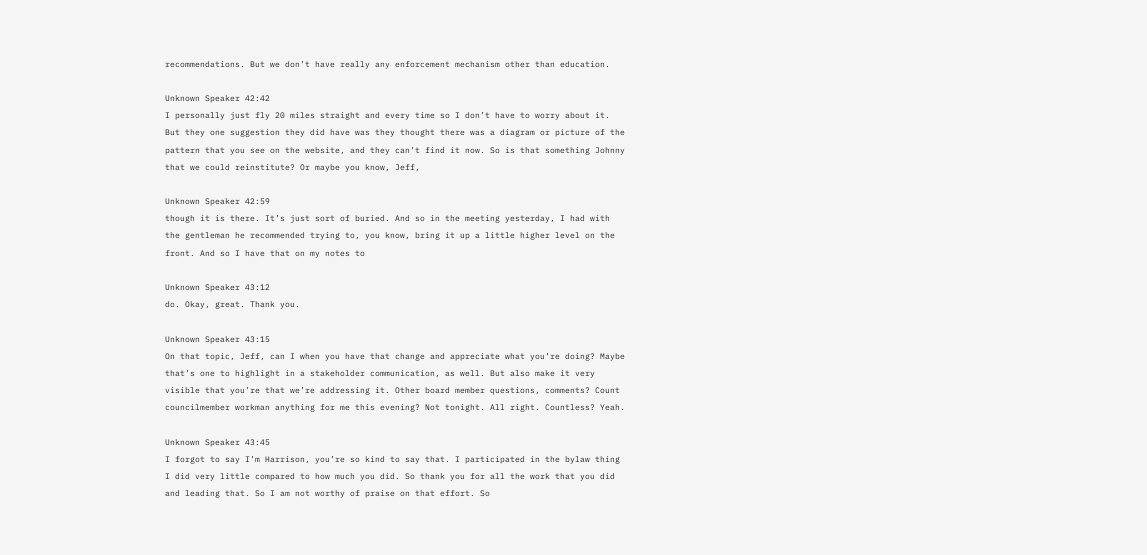recommendations. But we don’t have really any enforcement mechanism other than education.

Unknown Speaker 42:42
I personally just fly 20 miles straight and every time so I don’t have to worry about it. But they one suggestion they did have was they thought there was a diagram or picture of the pattern that you see on the website, and they can’t find it now. So is that something Johnny that we could reinstitute? Or maybe you know, Jeff,

Unknown Speaker 42:59
though it is there. It’s just sort of buried. And so in the meeting yesterday, I had with the gentleman he recommended trying to, you know, bring it up a little higher level on the front. And so I have that on my notes to

Unknown Speaker 43:12
do. Okay, great. Thank you.

Unknown Speaker 43:15
On that topic, Jeff, can I when you have that change and appreciate what you’re doing? Maybe that’s one to highlight in a stakeholder communication, as well. But also make it very visible that you’re that we’re addressing it. Other board member questions, comments? Count councilmember workman anything for me this evening? Not tonight. All right. Countless? Yeah.

Unknown Speaker 43:45
I forgot to say I’m Harrison, you’re so kind to say that. I participated in the bylaw thing I did very little compared to how much you did. So thank you for all the work that you did and leading that. So I am not worthy of praise on that effort. So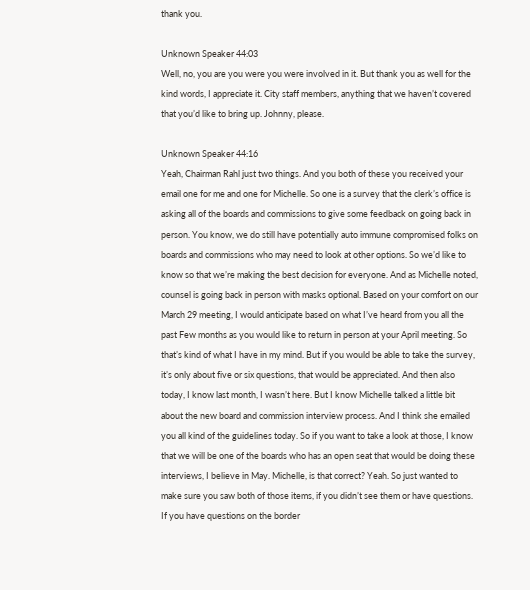thank you.

Unknown Speaker 44:03
Well, no, you are you were you were involved in it. But thank you as well for the kind words, I appreciate it. City staff members, anything that we haven’t covered that you’d like to bring up. Johnny, please.

Unknown Speaker 44:16
Yeah, Chairman Rahl just two things. And you both of these you received your email one for me and one for Michelle. So one is a survey that the clerk’s office is asking all of the boards and commissions to give some feedback on going back in person. You know, we do still have potentially auto immune compromised folks on boards and commissions who may need to look at other options. So we’d like to know so that we’re making the best decision for everyone. And as Michelle noted, counsel is going back in person with masks optional. Based on your comfort on our March 29 meeting, I would anticipate based on what I’ve heard from you all the past Few months as you would like to return in person at your April meeting. So that’s kind of what I have in my mind. But if you would be able to take the survey, it’s only about five or six questions, that would be appreciated. And then also today, I know last month, I wasn’t here. But I know Michelle talked a little bit about the new board and commission interview process. And I think she emailed you all kind of the guidelines today. So if you want to take a look at those, I know that we will be one of the boards who has an open seat that would be doing these interviews, I believe in May. Michelle, is that correct? Yeah. So just wanted to make sure you saw both of those items, if you didn’t see them or have questions. If you have questions on the border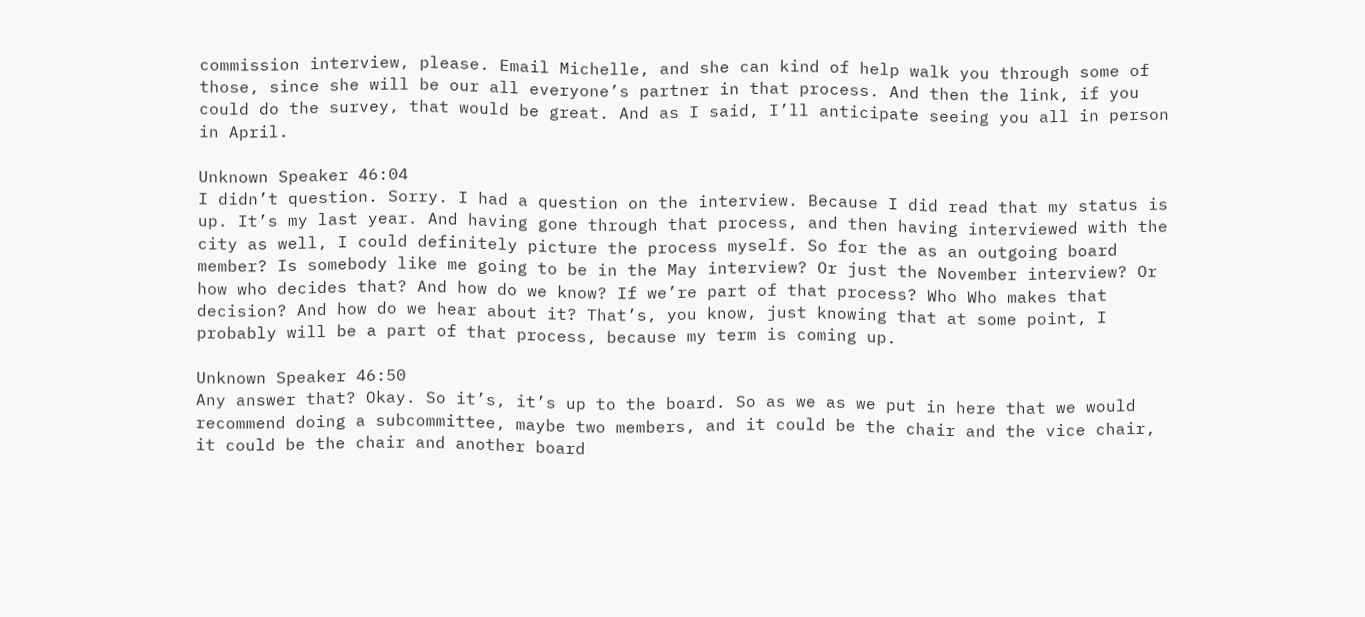commission interview, please. Email Michelle, and she can kind of help walk you through some of those, since she will be our all everyone’s partner in that process. And then the link, if you could do the survey, that would be great. And as I said, I’ll anticipate seeing you all in person in April.

Unknown Speaker 46:04
I didn’t question. Sorry. I had a question on the interview. Because I did read that my status is up. It’s my last year. And having gone through that process, and then having interviewed with the city as well, I could definitely picture the process myself. So for the as an outgoing board member? Is somebody like me going to be in the May interview? Or just the November interview? Or how who decides that? And how do we know? If we’re part of that process? Who Who makes that decision? And how do we hear about it? That’s, you know, just knowing that at some point, I probably will be a part of that process, because my term is coming up.

Unknown Speaker 46:50
Any answer that? Okay. So it’s, it’s up to the board. So as we as we put in here that we would recommend doing a subcommittee, maybe two members, and it could be the chair and the vice chair, it could be the chair and another board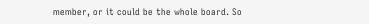member, or it could be the whole board. So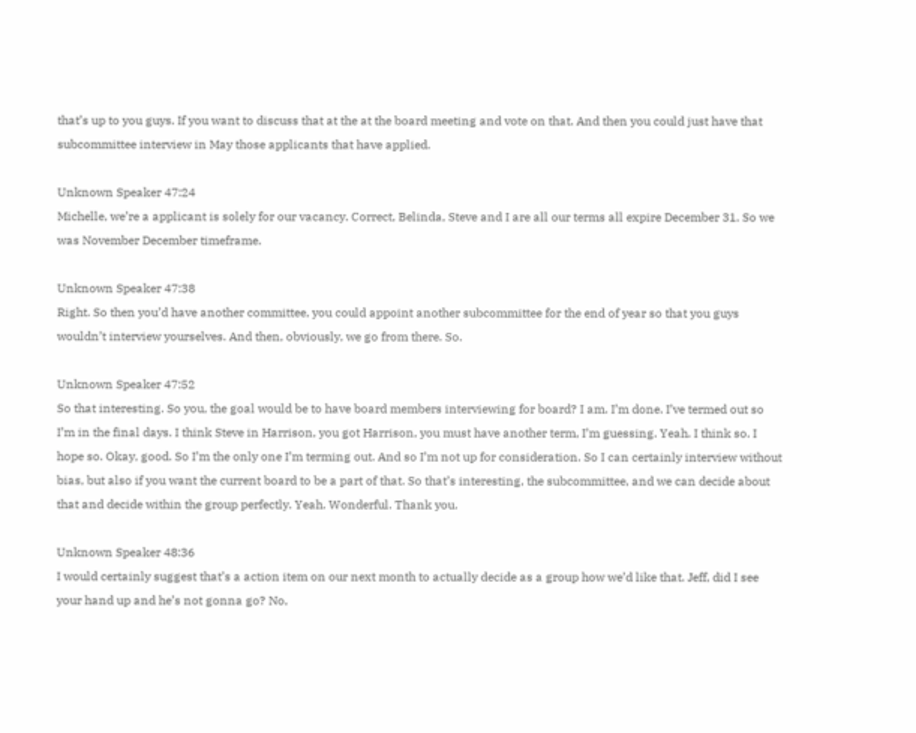that’s up to you guys. If you want to discuss that at the at the board meeting and vote on that. And then you could just have that subcommittee interview in May those applicants that have applied.

Unknown Speaker 47:24
Michelle, we’re a applicant is solely for our vacancy. Correct, Belinda, Steve and I are all our terms all expire December 31. So we was November December timeframe.

Unknown Speaker 47:38
Right. So then you’d have another committee, you could appoint another subcommittee for the end of year so that you guys wouldn’t interview yourselves. And then, obviously, we go from there. So.

Unknown Speaker 47:52
So that interesting. So you, the goal would be to have board members interviewing for board? I am. I’m done. I’ve termed out so I’m in the final days. I think Steve in Harrison, you got Harrison, you must have another term, I’m guessing. Yeah. I think so. I hope so. Okay, good. So I’m the only one I’m terming out. And so I’m not up for consideration. So I can certainly interview without bias, but also if you want the current board to be a part of that. So that’s interesting, the subcommittee, and we can decide about that and decide within the group perfectly. Yeah. Wonderful. Thank you.

Unknown Speaker 48:36
I would certainly suggest that’s a action item on our next month to actually decide as a group how we’d like that. Jeff, did I see your hand up and he’s not gonna go? No,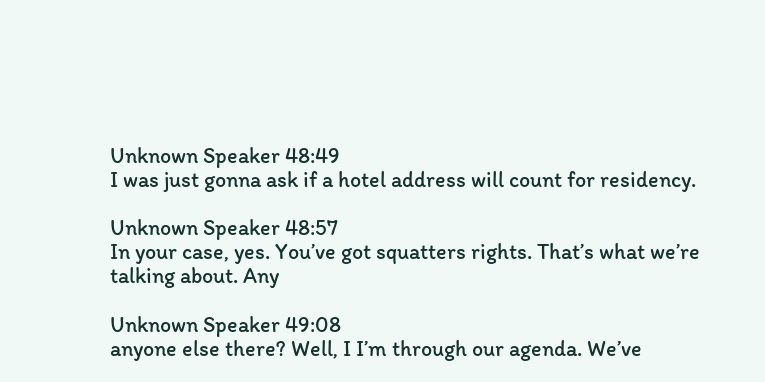Unknown Speaker 48:49
I was just gonna ask if a hotel address will count for residency.

Unknown Speaker 48:57
In your case, yes. You’ve got squatters rights. That’s what we’re talking about. Any

Unknown Speaker 49:08
anyone else there? Well, I I’m through our agenda. We’ve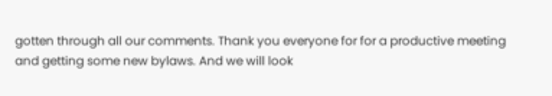gotten through all our comments. Thank you everyone for for a productive meeting and getting some new bylaws. And we will look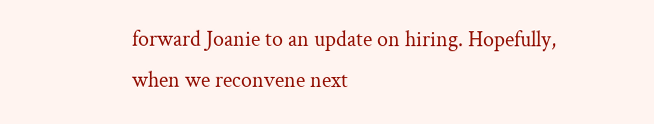forward Joanie to an update on hiring. Hopefully, when we reconvene next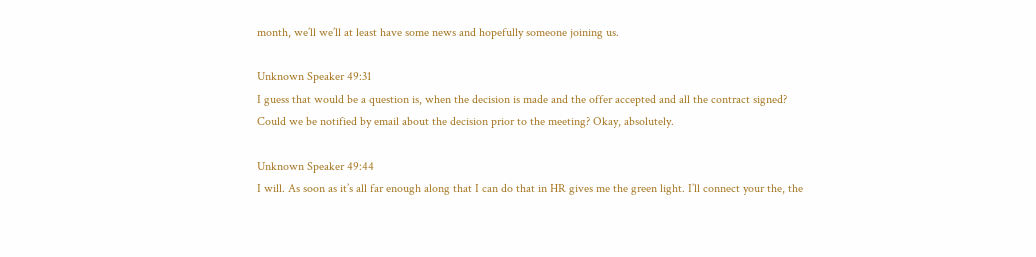month, we’ll we’ll at least have some news and hopefully someone joining us.

Unknown Speaker 49:31
I guess that would be a question is, when the decision is made and the offer accepted and all the contract signed? Could we be notified by email about the decision prior to the meeting? Okay, absolutely.

Unknown Speaker 49:44
I will. As soon as it’s all far enough along that I can do that in HR gives me the green light. I’ll connect your the, the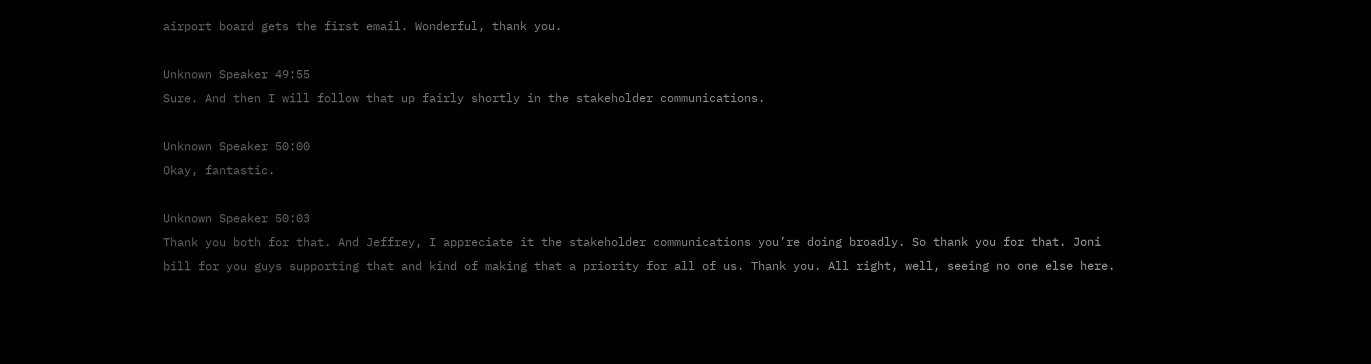airport board gets the first email. Wonderful, thank you.

Unknown Speaker 49:55
Sure. And then I will follow that up fairly shortly in the stakeholder communications.

Unknown Speaker 50:00
Okay, fantastic.

Unknown Speaker 50:03
Thank you both for that. And Jeffrey, I appreciate it the stakeholder communications you’re doing broadly. So thank you for that. Joni bill for you guys supporting that and kind of making that a priority for all of us. Thank you. All right, well, seeing no one else here.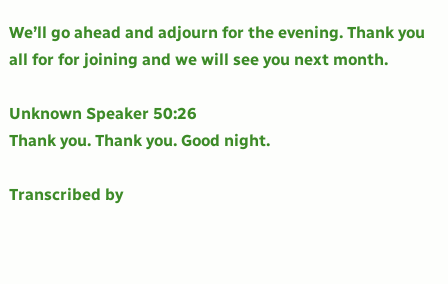We’ll go ahead and adjourn for the evening. Thank you all for for joining and we will see you next month.

Unknown Speaker 50:26
Thank you. Thank you. Good night.

Transcribed by